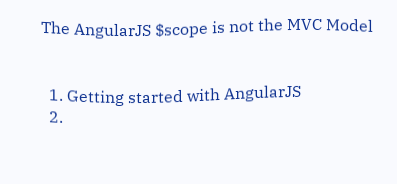The AngularJS $scope is not the MVC Model


  1. Getting started with AngularJS
  2.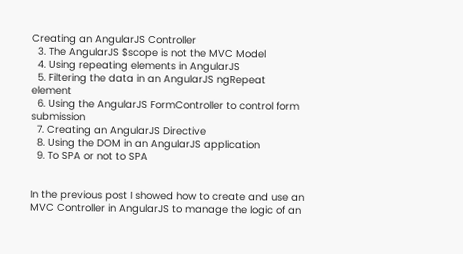Creating an AngularJS Controller
  3. The AngularJS $scope is not the MVC Model
  4. Using repeating elements in AngularJS
  5. Filtering the data in an AngularJS ngRepeat element
  6. Using the AngularJS FormController to control form submission
  7. Creating an AngularJS Directive
  8. Using the DOM in an AngularJS application
  9. To SPA or not to SPA


In the previous post I showed how to create and use an MVC Controller in AngularJS to manage the logic of an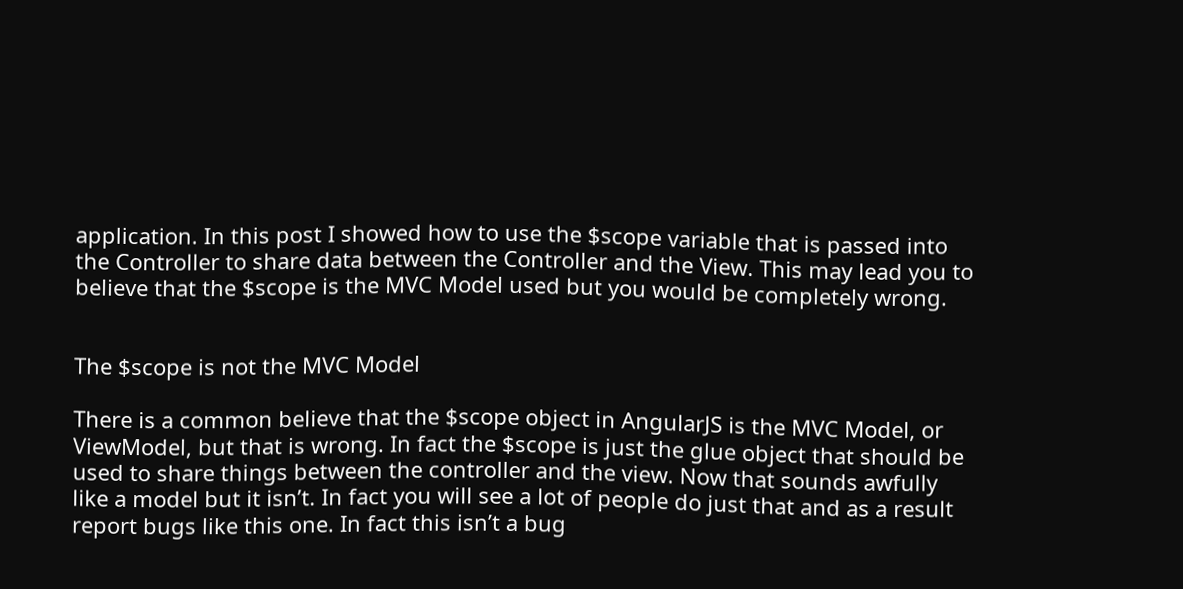application. In this post I showed how to use the $scope variable that is passed into the Controller to share data between the Controller and the View. This may lead you to believe that the $scope is the MVC Model used but you would be completely wrong.


The $scope is not the MVC Model

There is a common believe that the $scope object in AngularJS is the MVC Model, or ViewModel, but that is wrong. In fact the $scope is just the glue object that should be used to share things between the controller and the view. Now that sounds awfully like a model but it isn’t. In fact you will see a lot of people do just that and as a result report bugs like this one. In fact this isn’t a bug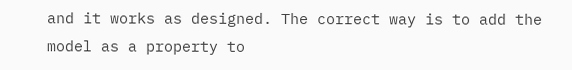and it works as designed. The correct way is to add the model as a property to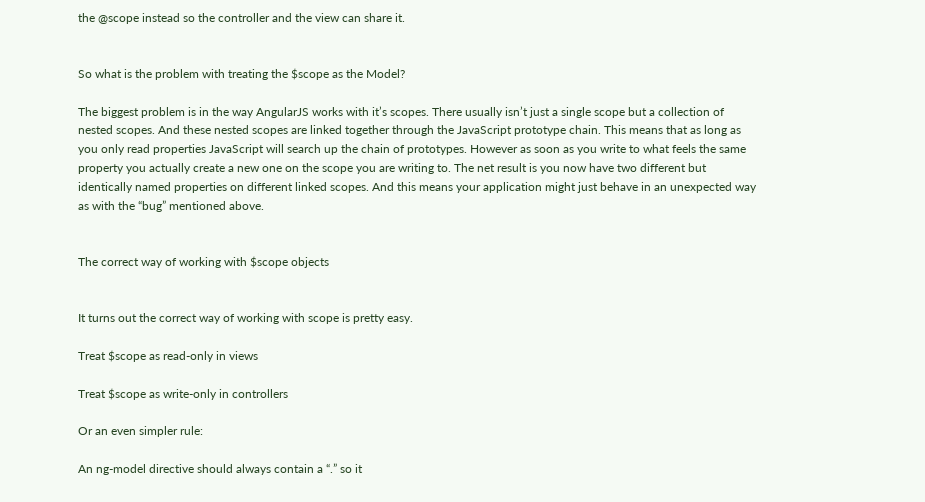the @scope instead so the controller and the view can share it.


So what is the problem with treating the $scope as the Model?

The biggest problem is in the way AngularJS works with it’s scopes. There usually isn’t just a single scope but a collection of nested scopes. And these nested scopes are linked together through the JavaScript prototype chain. This means that as long as you only read properties JavaScript will search up the chain of prototypes. However as soon as you write to what feels the same property you actually create a new one on the scope you are writing to. The net result is you now have two different but identically named properties on different linked scopes. And this means your application might just behave in an unexpected way as with the “bug” mentioned above.


The correct way of working with $scope objects


It turns out the correct way of working with scope is pretty easy.

Treat $scope as read-only in views

Treat $scope as write-only in controllers

Or an even simpler rule:

An ng-model directive should always contain a “.” so it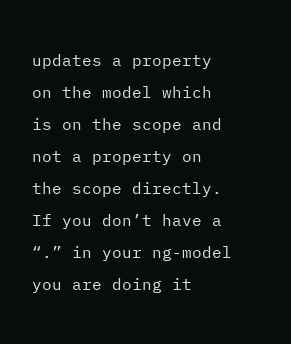updates a property on the model which is on the scope and not a property on the scope directly. If you don’t have a “.” in your ng-model you are doing it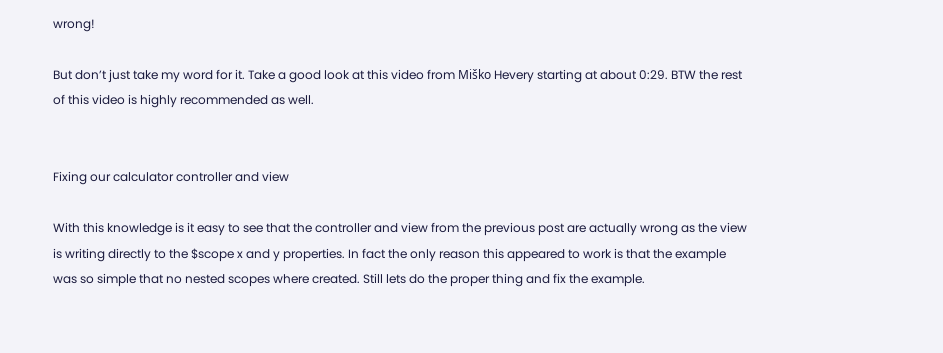wrong!

But don’t just take my word for it. Take a good look at this video from Miško Hevery starting at about 0:29. BTW the rest of this video is highly recommended as well.


Fixing our calculator controller and view

With this knowledge is it easy to see that the controller and view from the previous post are actually wrong as the view is writing directly to the $scope x and y properties. In fact the only reason this appeared to work is that the example was so simple that no nested scopes where created. Still lets do the proper thing and fix the example.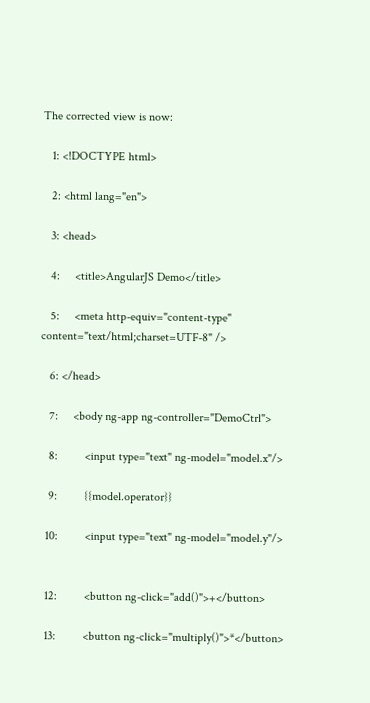The corrected view is now:

   1: <!DOCTYPE html>

   2: <html lang="en">

   3: <head>

   4:     <title>AngularJS Demo</title>

   5:     <meta http-equiv="content-type" content="text/html;charset=UTF-8" />

   6: </head>

   7:     <body ng-app ng-controller="DemoCtrl">

   8:         <input type="text" ng-model="model.x"/>

   9:         {{model.operator}}

  10:         <input type="text" ng-model="model.y"/>


  12:         <button ng-click="add()">+</button>

  13:         <button ng-click="multiply()">*</button>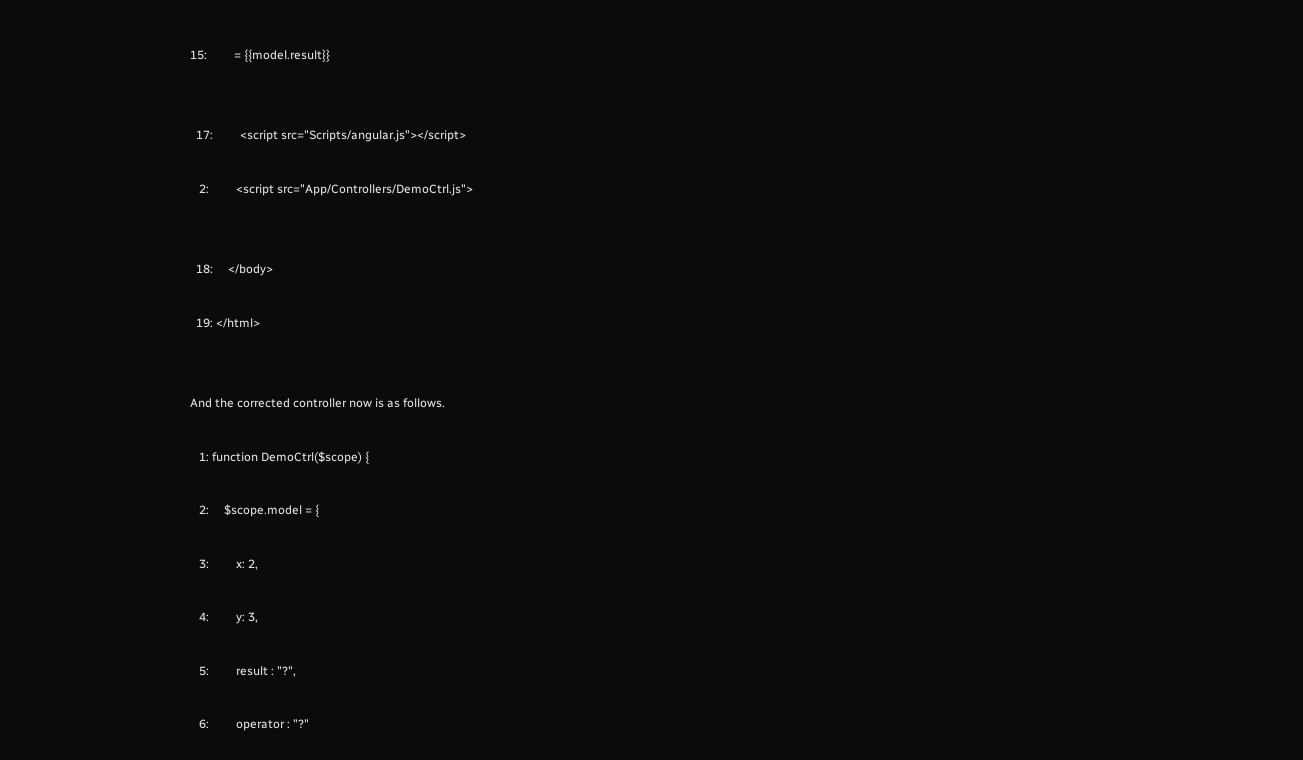15:         = {{model.result}}


  17:         <script src="Scripts/angular.js"></script>

   2:         <script src="App/Controllers/DemoCtrl.js">


  18:     </body>

  19: </html>


And the corrected controller now is as follows.

   1: function DemoCtrl($scope) {

   2:     $scope.model = {

   3:         x: 2,

   4:         y: 3,

   5:         result : "?",

   6:         operator : "?"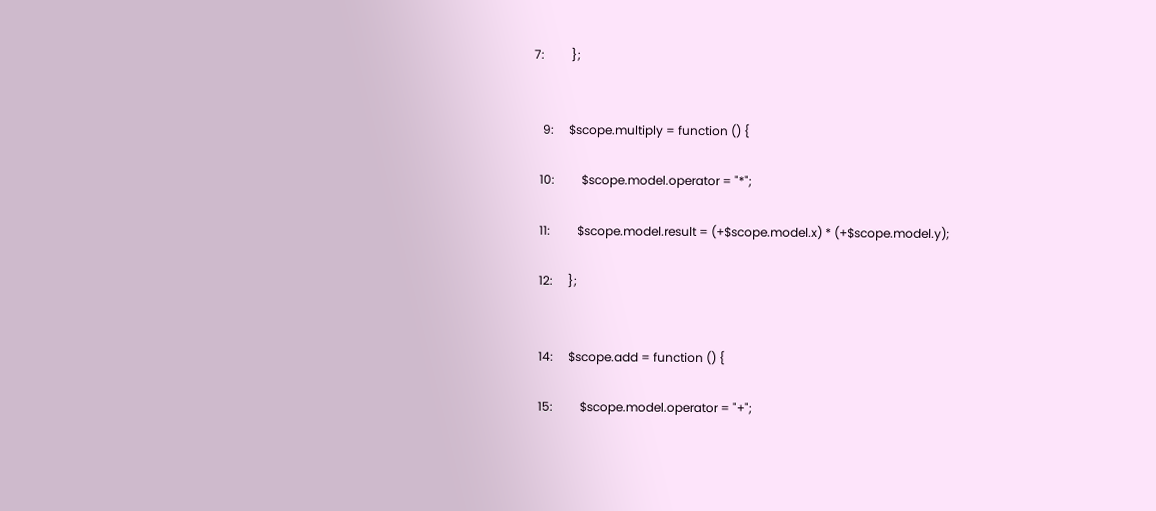7:         };


   9:     $scope.multiply = function () {

  10:         $scope.model.operator = "*";

  11:         $scope.model.result = (+$scope.model.x) * (+$scope.model.y);

  12:     };


  14:     $scope.add = function () {

  15:         $scope.model.operator = "+";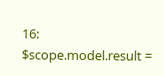16:         $scope.model.result =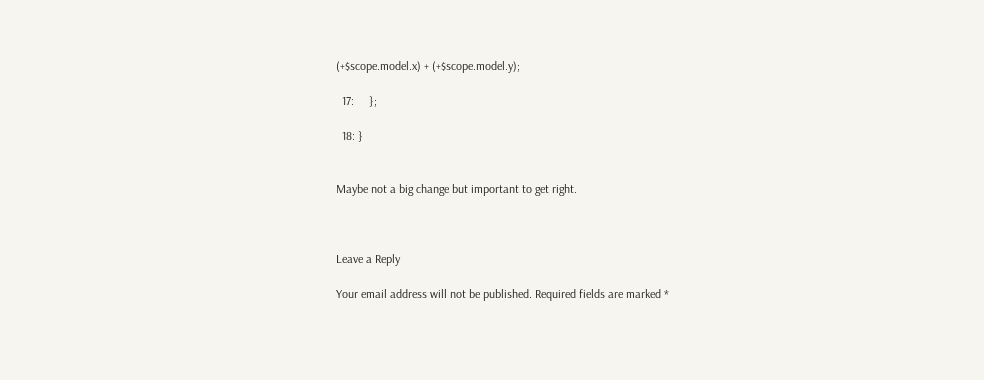(+$scope.model.x) + (+$scope.model.y);

  17:     };

  18: }


Maybe not a big change but important to get right.



Leave a Reply

Your email address will not be published. Required fields are marked *